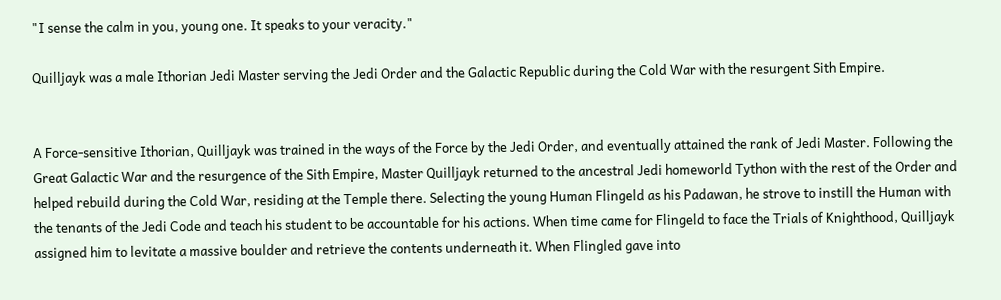"I sense the calm in you, young one. It speaks to your veracity."

Quilljayk was a male Ithorian Jedi Master serving the Jedi Order and the Galactic Republic during the Cold War with the resurgent Sith Empire.


A Force-sensitive Ithorian, Quilljayk was trained in the ways of the Force by the Jedi Order, and eventually attained the rank of Jedi Master. Following the Great Galactic War and the resurgence of the Sith Empire, Master Quilljayk returned to the ancestral Jedi homeworld Tython with the rest of the Order and helped rebuild during the Cold War, residing at the Temple there. Selecting the young Human Flingeld as his Padawan, he strove to instill the Human with the tenants of the Jedi Code and teach his student to be accountable for his actions. When time came for Flingeld to face the Trials of Knighthood, Quilljayk assigned him to levitate a massive boulder and retrieve the contents underneath it. When Flingled gave into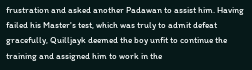frustration and asked another Padawan to assist him. Having failed his Master's test, which was truly to admit defeat gracefully, Quilljayk deemed the boy unfit to continue the training and assigned him to work in the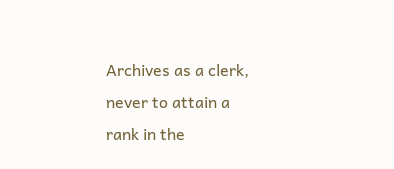Archives as a clerk, never to attain a rank in the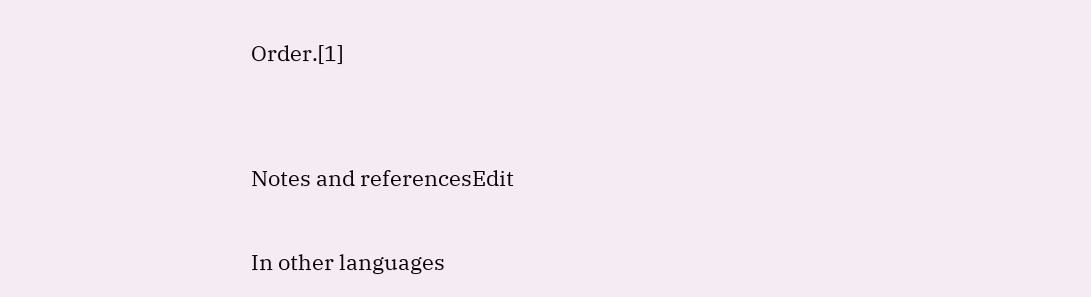Order.[1]


Notes and referencesEdit

In other languages